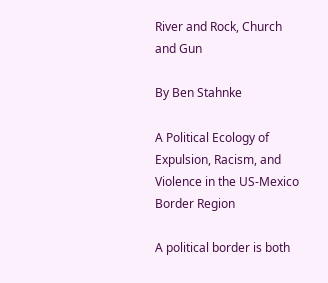River and Rock, Church and Gun

By Ben Stahnke

A Political Ecology of Expulsion, Racism, and Violence in the US-Mexico Border Region

A political border is both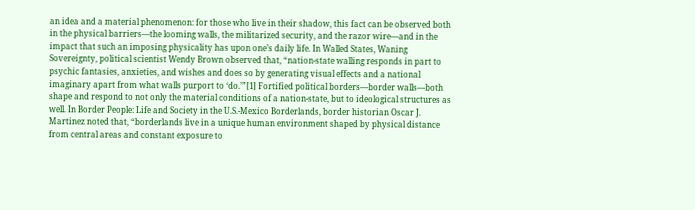an idea and a material phenomenon: for those who live in their shadow, this fact can be observed both in the physical barriers—the looming walls, the militarized security, and the razor wire—and in the impact that such an imposing physicality has upon one’s daily life. In Walled States, Waning Sovereignty, political scientist Wendy Brown observed that, “nation-state walling responds in part to psychic fantasies, anxieties, and wishes and does so by generating visual effects and a national imaginary apart from what walls purport to ‘do.’”[1] Fortified political borders—border walls—both shape and respond to not only the material conditions of a nation-state, but to ideological structures as well. In Border People: Life and Society in the U.S.-Mexico Borderlands, border historian Oscar J. Martinez noted that, “borderlands live in a unique human environment shaped by physical distance from central areas and constant exposure to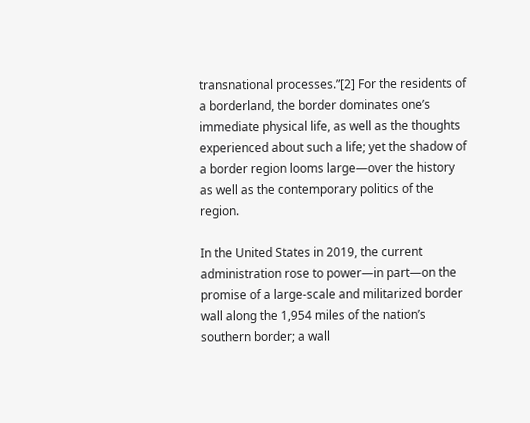transnational processes.”[2] For the residents of a borderland, the border dominates one’s immediate physical life, as well as the thoughts experienced about such a life; yet the shadow of a border region looms large—over the history as well as the contemporary politics of the region.

In the United States in 2019, the current administration rose to power—in part—on the promise of a large-scale and militarized border wall along the 1,954 miles of the nation’s southern border; a wall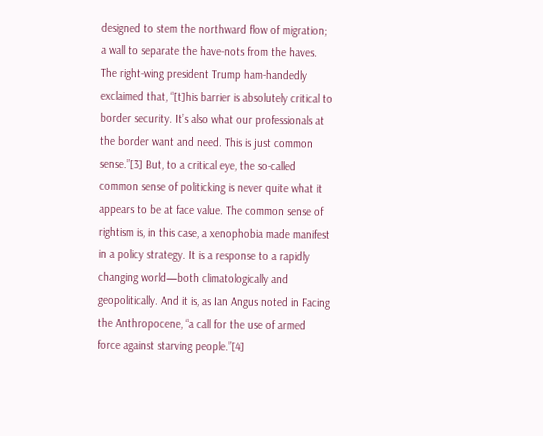designed to stem the northward flow of migration; a wall to separate the have-nots from the haves. The right-wing president Trump ham-handedly exclaimed that, “[t]his barrier is absolutely critical to border security. It’s also what our professionals at the border want and need. This is just common sense.”[3] But, to a critical eye, the so-called common sense of politicking is never quite what it appears to be at face value. The common sense of rightism is, in this case, a xenophobia made manifest in a policy strategy. It is a response to a rapidly changing world—both climatologically and geopolitically. And it is, as Ian Angus noted in Facing the Anthropocene, “a call for the use of armed force against starving people.”[4]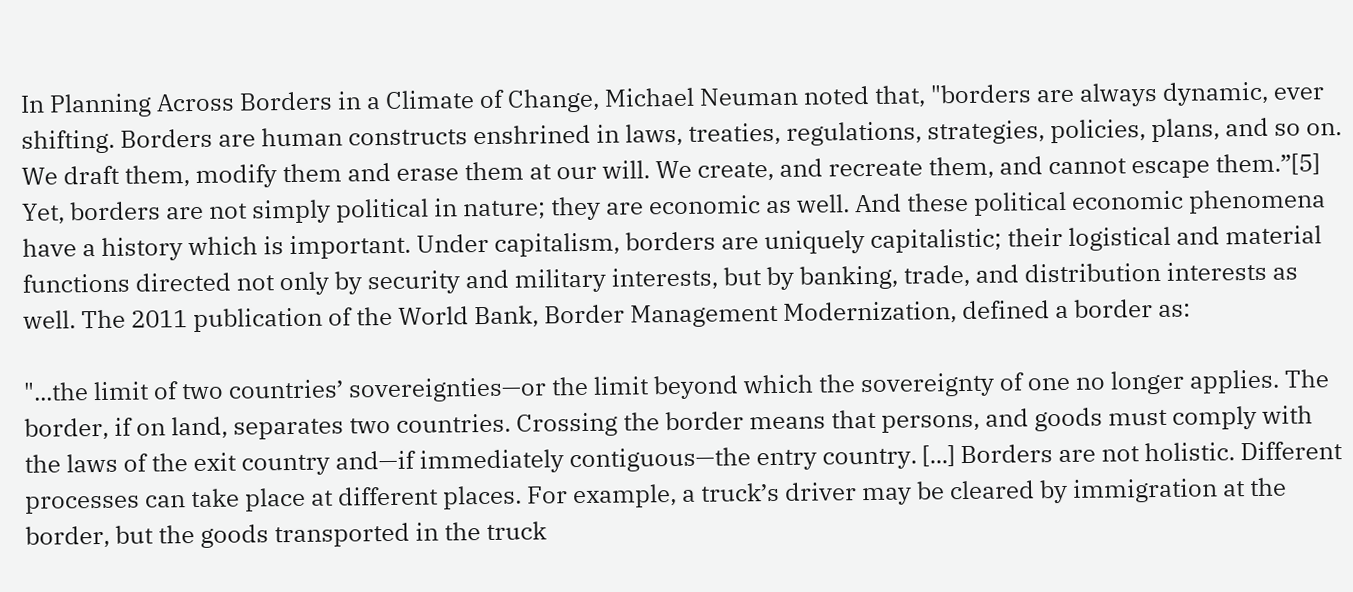In Planning Across Borders in a Climate of Change, Michael Neuman noted that, "borders are always dynamic, ever shifting. Borders are human constructs enshrined in laws, treaties, regulations, strategies, policies, plans, and so on. We draft them, modify them and erase them at our will. We create, and recreate them, and cannot escape them.”[5] Yet, borders are not simply political in nature; they are economic as well. And these political economic phenomena have a history which is important. Under capitalism, borders are uniquely capitalistic; their logistical and material functions directed not only by security and military interests, but by banking, trade, and distribution interests as well. The 2011 publication of the World Bank, Border Management Modernization, defined a border as:

"...the limit of two countries’ sovereignties—or the limit beyond which the sovereignty of one no longer applies. The border, if on land, separates two countries. Crossing the border means that persons, and goods must comply with the laws of the exit country and—if immediately contiguous—the entry country. [...] Borders are not holistic. Different processes can take place at different places. For example, a truck’s driver may be cleared by immigration at the border, but the goods transported in the truck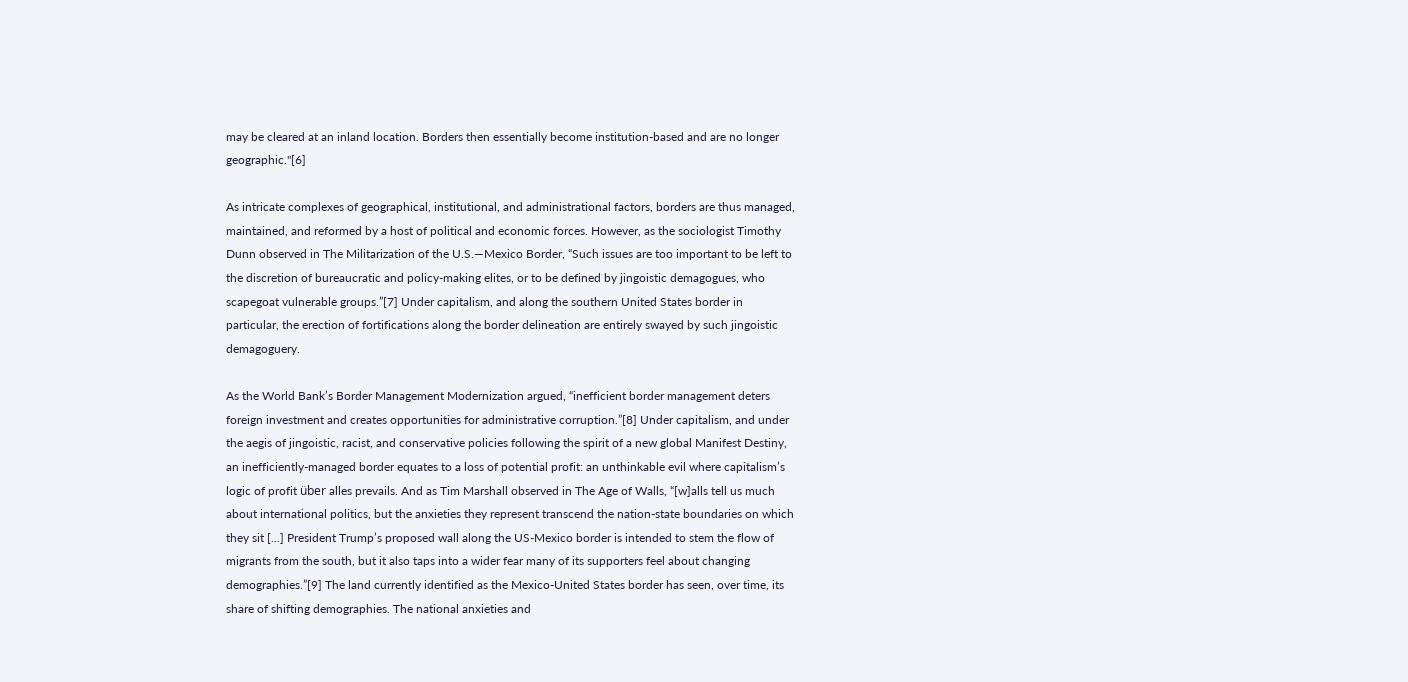may be cleared at an inland location. Borders then essentially become institution-based and are no longer geographic."[6]

As intricate complexes of geographical, institutional, and administrational factors, borders are thus managed, maintained, and reformed by a host of political and economic forces. However, as the sociologist Timothy Dunn observed in The Militarization of the U.S.—Mexico Border, “Such issues are too important to be left to the discretion of bureaucratic and policy-making elites, or to be defined by jingoistic demagogues, who scapegoat vulnerable groups.”[7] Under capitalism, and along the southern United States border in particular, the erection of fortifications along the border delineation are entirely swayed by such jingoistic demagoguery.

As the World Bank’s Border Management Modernization argued, “inefficient border management deters foreign investment and creates opportunities for administrative corruption.”[8] Under capitalism, and under the aegis of jingoistic, racist, and conservative policies following the spirit of a new global Manifest Destiny, an inefficiently-managed border equates to a loss of potential profit: an unthinkable evil where capitalism’s logic of profit über alles prevails. And as Tim Marshall observed in The Age of Walls, “[w]alls tell us much about international politics, but the anxieties they represent transcend the nation-state boundaries on which they sit [...] President Trump’s proposed wall along the US-Mexico border is intended to stem the flow of migrants from the south, but it also taps into a wider fear many of its supporters feel about changing demographies.”[9] The land currently identified as the Mexico-United States border has seen, over time, its share of shifting demographies. The national anxieties and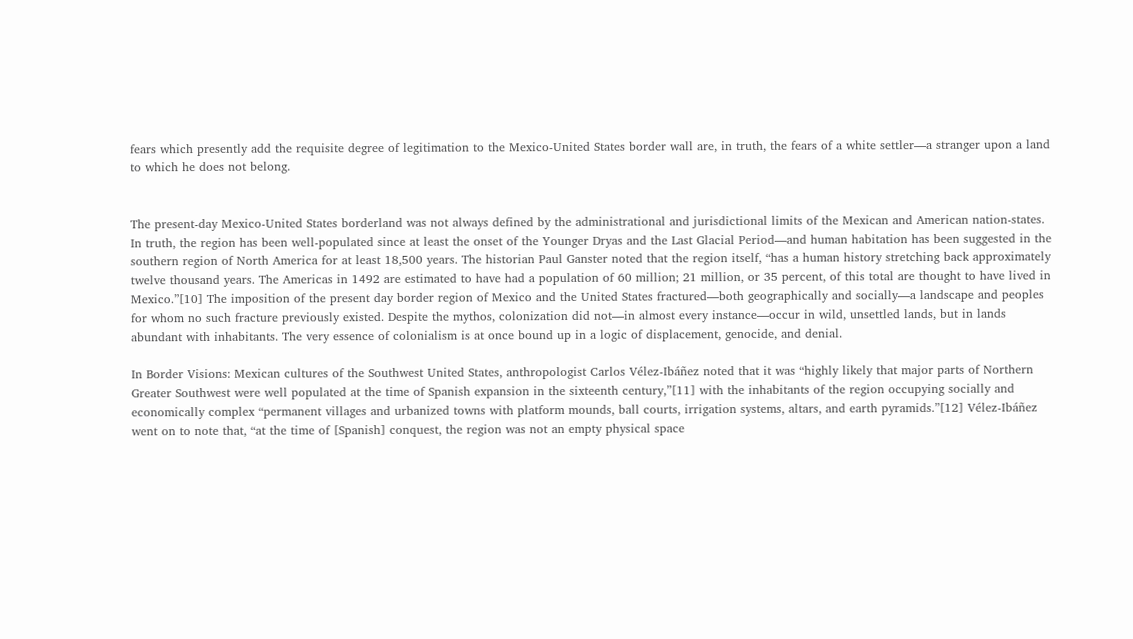fears which presently add the requisite degree of legitimation to the Mexico-United States border wall are, in truth, the fears of a white settler—a stranger upon a land to which he does not belong.


The present-day Mexico-United States borderland was not always defined by the administrational and jurisdictional limits of the Mexican and American nation-states. In truth, the region has been well-populated since at least the onset of the Younger Dryas and the Last Glacial Period—and human habitation has been suggested in the southern region of North America for at least 18,500 years. The historian Paul Ganster noted that the region itself, “has a human history stretching back approximately twelve thousand years. The Americas in 1492 are estimated to have had a population of 60 million; 21 million, or 35 percent, of this total are thought to have lived in Mexico.”[10] The imposition of the present day border region of Mexico and the United States fractured—both geographically and socially—a landscape and peoples for whom no such fracture previously existed. Despite the mythos, colonization did not—in almost every instance—occur in wild, unsettled lands, but in lands abundant with inhabitants. The very essence of colonialism is at once bound up in a logic of displacement, genocide, and denial.

In Border Visions: Mexican cultures of the Southwest United States, anthropologist Carlos Vélez-Ibáñez noted that it was “highly likely that major parts of Northern Greater Southwest were well populated at the time of Spanish expansion in the sixteenth century,”[11] with the inhabitants of the region occupying socially and economically complex “permanent villages and urbanized towns with platform mounds, ball courts, irrigation systems, altars, and earth pyramids.”[12] Vélez-Ibáñez went on to note that, “at the time of [Spanish] conquest, the region was not an empty physical space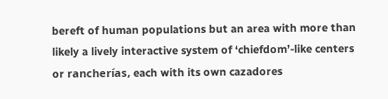bereft of human populations but an area with more than likely a lively interactive system of ‘chiefdom’-like centers or rancherías, each with its own cazadores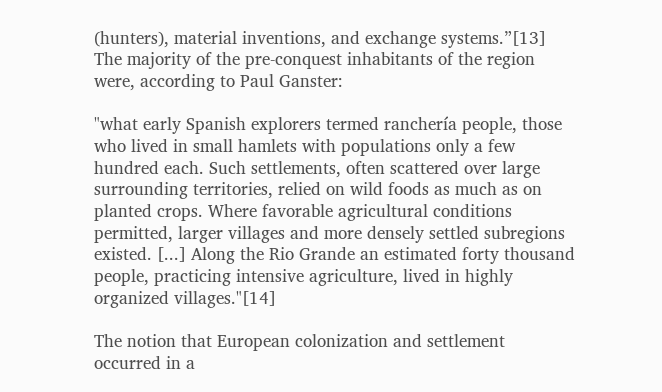(hunters), material inventions, and exchange systems.”[13] The majority of the pre-conquest inhabitants of the region were, according to Paul Ganster:

"what early Spanish explorers termed ranchería people, those who lived in small hamlets with populations only a few hundred each. Such settlements, often scattered over large surrounding territories, relied on wild foods as much as on planted crops. Where favorable agricultural conditions permitted, larger villages and more densely settled subregions existed. [...] Along the Rio Grande an estimated forty thousand people, practicing intensive agriculture, lived in highly organized villages."[14]

The notion that European colonization and settlement occurred in a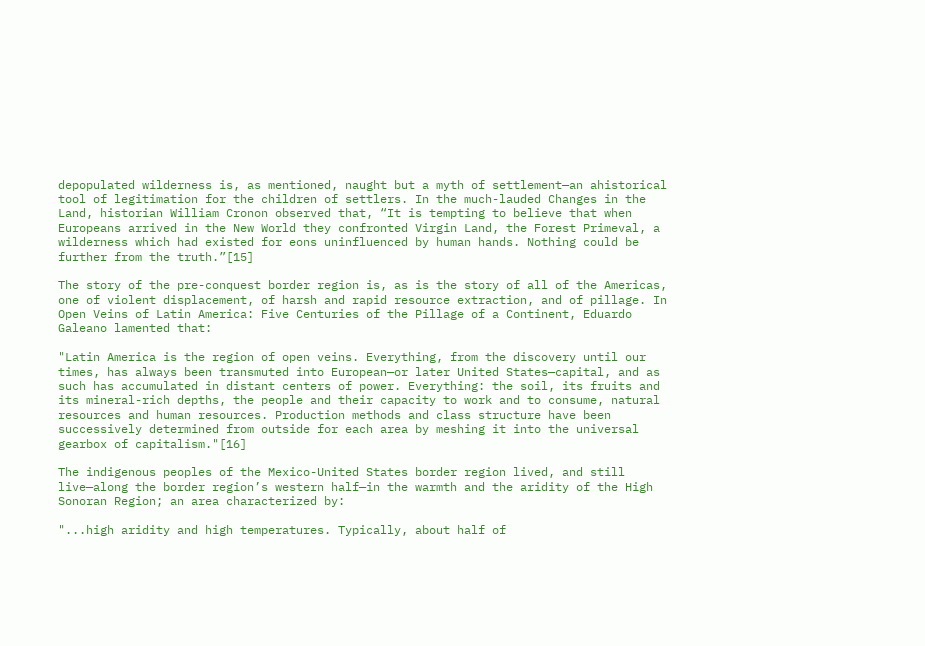depopulated wilderness is, as mentioned, naught but a myth of settlement—an ahistorical tool of legitimation for the children of settlers. In the much-lauded Changes in the Land, historian William Cronon observed that, “It is tempting to believe that when Europeans arrived in the New World they confronted Virgin Land, the Forest Primeval, a wilderness which had existed for eons uninfluenced by human hands. Nothing could be further from the truth.”[15]

The story of the pre-conquest border region is, as is the story of all of the Americas, one of violent displacement, of harsh and rapid resource extraction, and of pillage. In Open Veins of Latin America: Five Centuries of the Pillage of a Continent, Eduardo Galeano lamented that:

"Latin America is the region of open veins. Everything, from the discovery until our times, has always been transmuted into European—or later United States—capital, and as such has accumulated in distant centers of power. Everything: the soil, its fruits and its mineral-rich depths, the people and their capacity to work and to consume, natural resources and human resources. Production methods and class structure have been successively determined from outside for each area by meshing it into the universal gearbox of capitalism."[16]

The indigenous peoples of the Mexico-United States border region lived, and still live—along the border region’s western half—in the warmth and the aridity of the High Sonoran Region; an area characterized by:

"...high aridity and high temperatures. Typically, about half of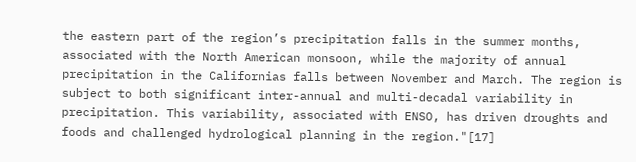the eastern part of the region’s precipitation falls in the summer months, associated with the North American monsoon, while the majority of annual precipitation in the Californias falls between November and March. The region is subject to both significant inter-annual and multi-decadal variability in precipitation. This variability, associated with ENSO, has driven droughts and foods and challenged hydrological planning in the region."[17]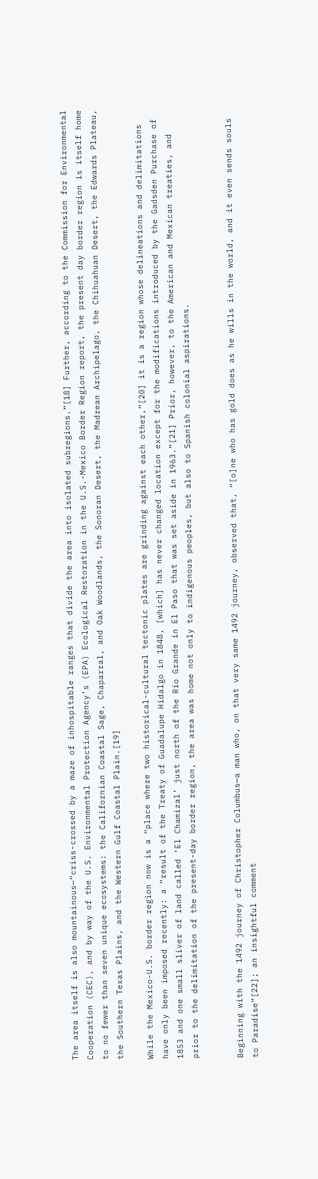The area itself is also mountainous—“criss-crossed by a maze of inhospitable ranges that divide the area into isolated subregions.”[18] Further, according to the Commission for Environmental Cooperation (CEC), and by way of the U.S. Environmental Protection Agency’s (EPA) Ecological Restoration in the U.S.-Mexico Border Region report, the present day border region is itself home to no fewer than seven unique ecosystems: the Californian Coastal Sage, Chaparral, and Oak Woodlands, the Sonoran Desert, the Madrean Archipelago, the Chihuahuan Desert, the Edwards Plateau, the Southern Texas Plains, and the Western Gulf Coastal Plain.[19]

While the Mexico-U.S. border region now is a “place where two historical-cultural tectonic plates are grinding against each other,”[20] it is a region whose delineations and delimitations have only been imposed recently: a “result of the Treaty of Guadalupe Hidalgo in 1848, [which] has never changed location except for the modifications introduced by the Gadsden Purchase of 1853 and one small sliver of land called ‘El Chamizal’ just north of the Rio Grande in El Paso that was set aside in 1963.”[21] Prior, however, to the American and Mexican treaties, and prior to the delimitation of the present-day border region, the area was home not only to indigenous peoples, but also to Spanish colonial aspirations.


Beginning with the 1492 journey of Christopher Columbus—a man who, on that very same 1492 journey, observed that, “[o]ne who has gold does as he wills in the world, and it even sends souls to Paradise”[22]; an insightful comment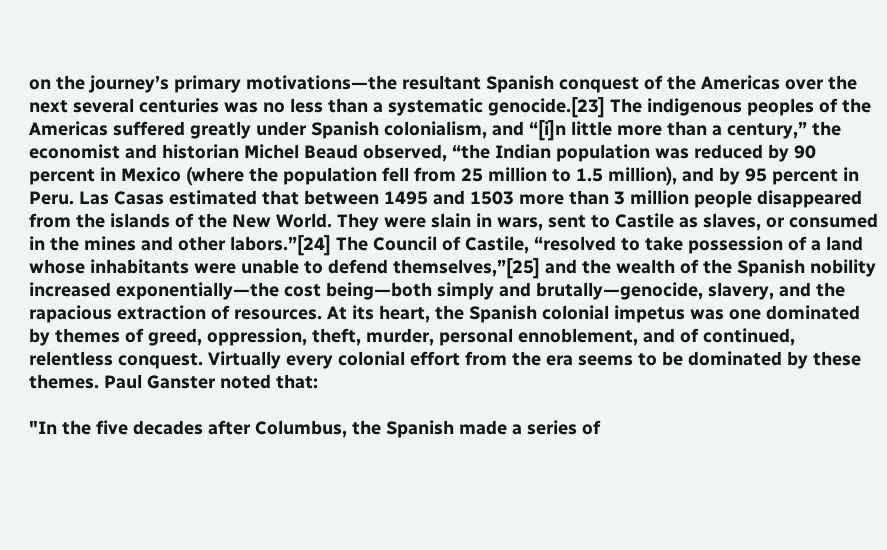on the journey’s primary motivations—the resultant Spanish conquest of the Americas over the next several centuries was no less than a systematic genocide.[23] The indigenous peoples of the Americas suffered greatly under Spanish colonialism, and “[i]n little more than a century,” the economist and historian Michel Beaud observed, “the Indian population was reduced by 90 percent in Mexico (where the population fell from 25 million to 1.5 million), and by 95 percent in Peru. Las Casas estimated that between 1495 and 1503 more than 3 million people disappeared from the islands of the New World. They were slain in wars, sent to Castile as slaves, or consumed in the mines and other labors.”[24] The Council of Castile, “resolved to take possession of a land whose inhabitants were unable to defend themselves,”[25] and the wealth of the Spanish nobility increased exponentially—the cost being—both simply and brutally—genocide, slavery, and the rapacious extraction of resources. At its heart, the Spanish colonial impetus was one dominated by themes of greed, oppression, theft, murder, personal ennoblement, and of continued, relentless conquest. Virtually every colonial effort from the era seems to be dominated by these themes. Paul Ganster noted that:

"In the five decades after Columbus, the Spanish made a series of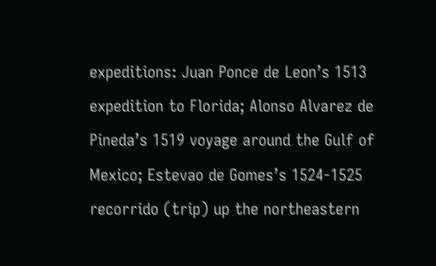expeditions: Juan Ponce de Leon’s 1513 expedition to Florida; Alonso Alvarez de Pineda’s 1519 voyage around the Gulf of Mexico; Estevao de Gomes’s 1524-1525 recorrido (trip) up the northeastern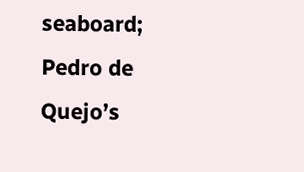seaboard; Pedro de Quejo’s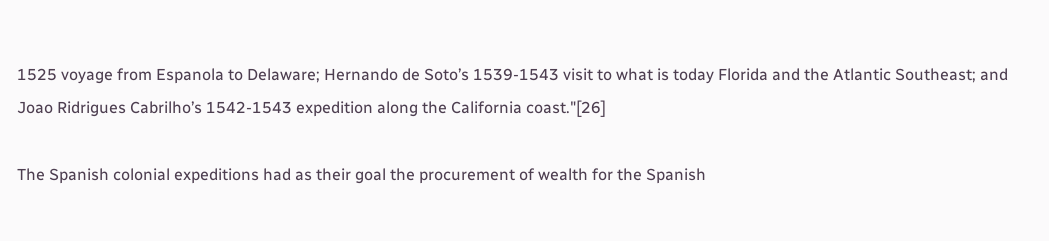1525 voyage from Espanola to Delaware; Hernando de Soto’s 1539-1543 visit to what is today Florida and the Atlantic Southeast; and Joao Ridrigues Cabrilho’s 1542-1543 expedition along the California coast."[26]

The Spanish colonial expeditions had as their goal the procurement of wealth for the Spanish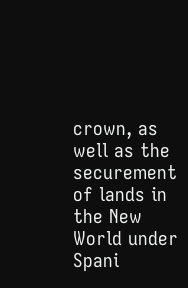crown, as well as the securement of lands in the New World under Spani